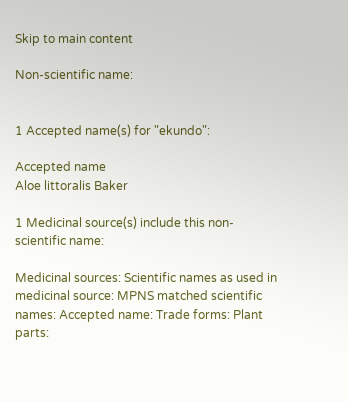Skip to main content

Non-scientific name:


1 Accepted name(s) for "ekundo":

Accepted name
Aloe littoralis Baker

1 Medicinal source(s) include this non-scientific name:

Medicinal sources: Scientific names as used in medicinal source: MPNS matched scientific names: Accepted name: Trade forms: Plant parts: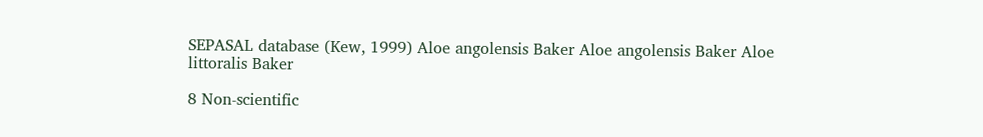SEPASAL database (Kew, 1999) Aloe angolensis Baker Aloe angolensis Baker Aloe littoralis Baker

8 Non-scientific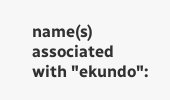name(s) associated with "ekundo":